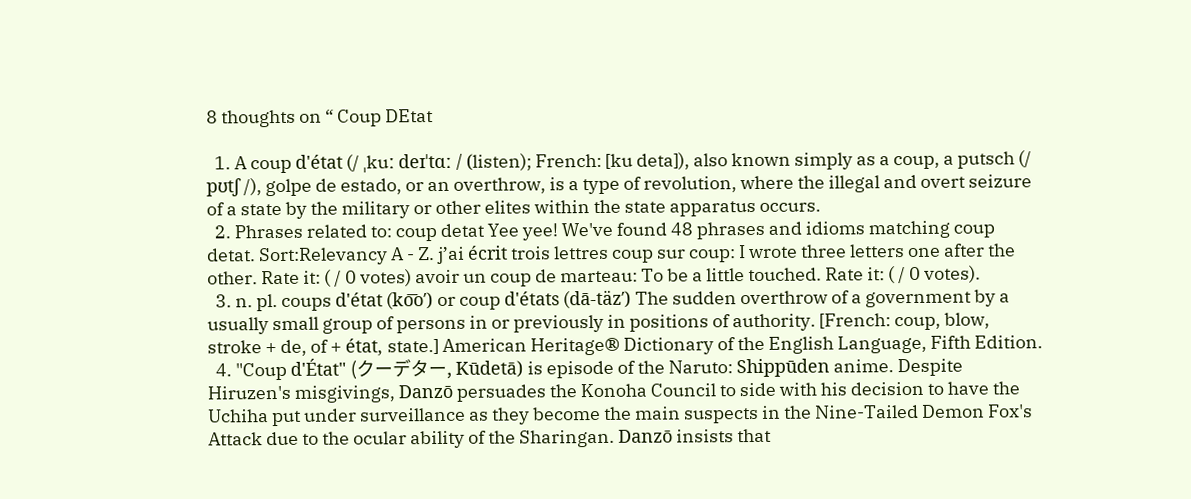8 thoughts on “ Coup DEtat

  1. A coup d'état (/ ˌkuː deɪˈtɑː / (listen); French: [ku deta]), also known simply as a coup, a putsch (/ pʊtʃ /), golpe de estado, or an overthrow, is a type of revolution, where the illegal and overt seizure of a state by the military or other elites within the state apparatus occurs.
  2. Phrases related to: coup detat Yee yee! We've found 48 phrases and idioms matching coup detat. Sort:Relevancy A - Z. j’ai écrit trois lettres coup sur coup: I wrote three letters one after the other. Rate it: ( / 0 votes) avoir un coup de marteau: To be a little touched. Rate it: ( / 0 votes).
  3. n. pl. coups d'état (ko͞o′) or coup d'états (dā-täz′) The sudden overthrow of a government by a usually small group of persons in or previously in positions of authority. [French: coup, blow, stroke + de, of + état, state.] American Heritage® Dictionary of the English Language, Fifth Edition.
  4. "Coup d'État" (クーデター, Kūdetā) is episode of the Naruto: Shippūden anime. Despite Hiruzen's misgivings, Danzō persuades the Konoha Council to side with his decision to have the Uchiha put under surveillance as they become the main suspects in the Nine-Tailed Demon Fox's Attack due to the ocular ability of the Sharingan. Danzō insists that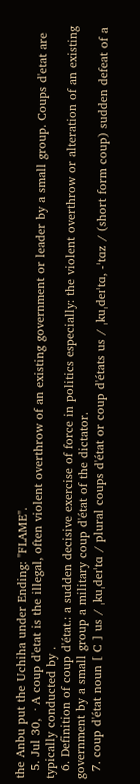the Anbu put the Uchiha under Ending: "FLAME".
  5. Jul 30,  · A coup d'etat is the illegal, often violent overthrow of an existing government or leader by a small group. Coups d'etat are typically conducted by .
  6. Definition of coup d'état.: a sudden decisive exercise of force in politics especially: the violent overthrow or alteration of an existing government by a small group a military coup d'état of the dictator.
  7. coup d'état noun [ C ] us / ˌkuˌdeɪˈtɑ / plural coups d'état or coup d'états us / ˌkuˌdeɪˈtɑ, -ˈtɑz / (short form coup) sudden defeat of a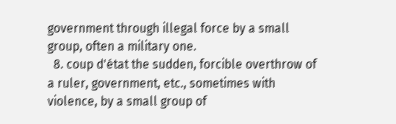government through illegal force by a small group, often a military one.
  8. coup d'état the sudden, forcible overthrow of a ruler, government, etc., sometimes with violence, by a small group of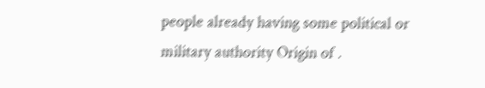people already having some political or military authority Origin of .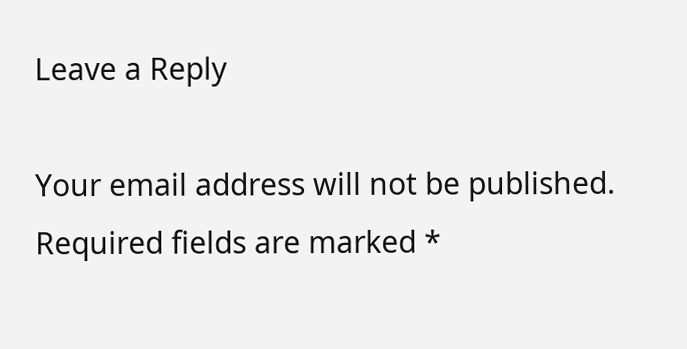Leave a Reply

Your email address will not be published. Required fields are marked *